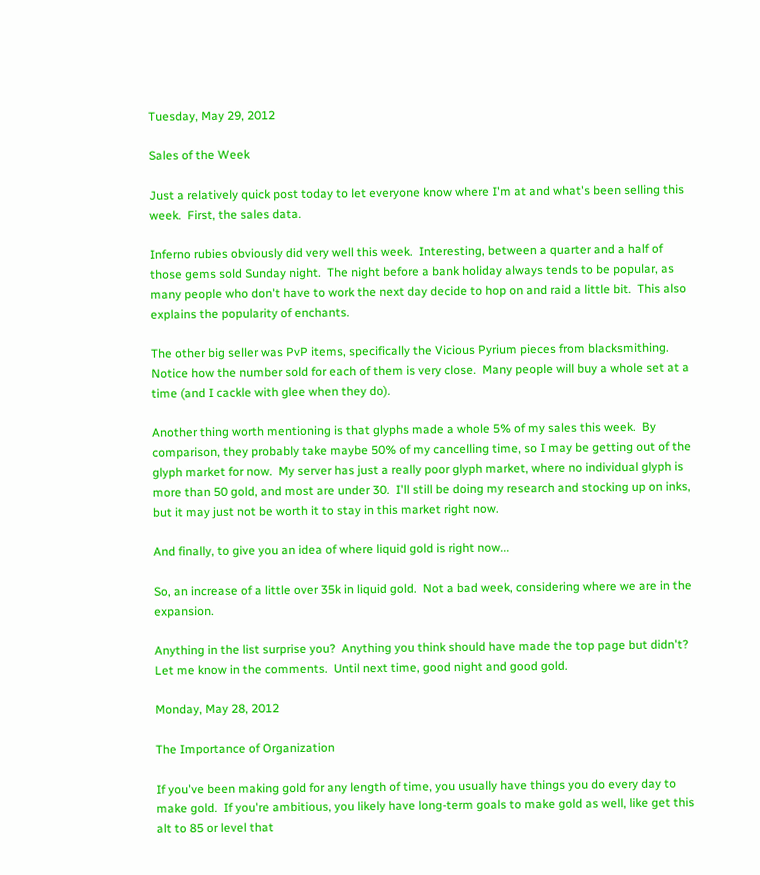Tuesday, May 29, 2012

Sales of the Week

Just a relatively quick post today to let everyone know where I'm at and what's been selling this week.  First, the sales data.

Inferno rubies obviously did very well this week.  Interesting, between a quarter and a half of those gems sold Sunday night.  The night before a bank holiday always tends to be popular, as many people who don't have to work the next day decide to hop on and raid a little bit.  This also explains the popularity of enchants.

The other big seller was PvP items, specifically the Vicious Pyrium pieces from blacksmithing.  Notice how the number sold for each of them is very close.  Many people will buy a whole set at a time (and I cackle with glee when they do).

Another thing worth mentioning is that glyphs made a whole 5% of my sales this week.  By comparison, they probably take maybe 50% of my cancelling time, so I may be getting out of the glyph market for now.  My server has just a really poor glyph market, where no individual glyph is more than 50 gold, and most are under 30.  I'll still be doing my research and stocking up on inks, but it may just not be worth it to stay in this market right now.

And finally, to give you an idea of where liquid gold is right now...

So, an increase of a little over 35k in liquid gold.  Not a bad week, considering where we are in the expansion.

Anything in the list surprise you?  Anything you think should have made the top page but didn't?  Let me know in the comments.  Until next time, good night and good gold.

Monday, May 28, 2012

The Importance of Organization

If you've been making gold for any length of time, you usually have things you do every day to make gold.  If you're ambitious, you likely have long-term goals to make gold as well, like get this alt to 85 or level that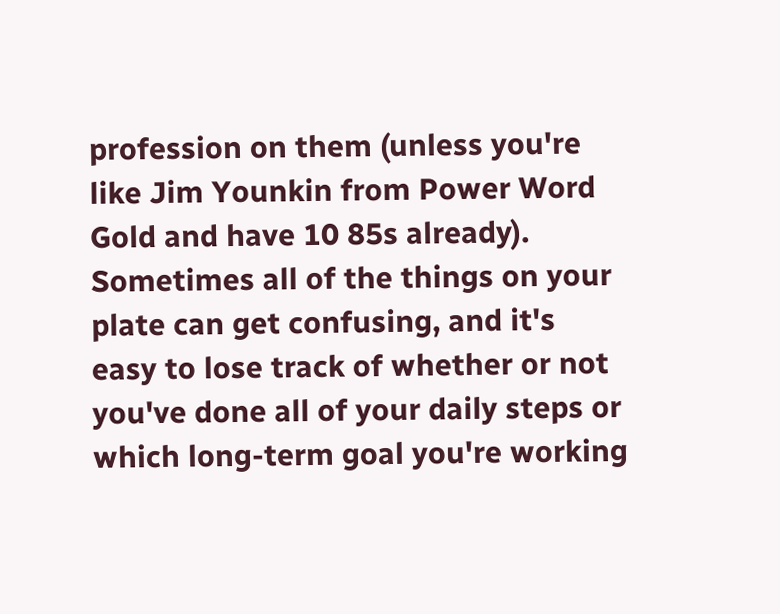profession on them (unless you're like Jim Younkin from Power Word Gold and have 10 85s already).  Sometimes all of the things on your plate can get confusing, and it's easy to lose track of whether or not you've done all of your daily steps or which long-term goal you're working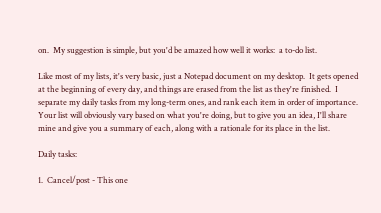on.  My suggestion is simple, but you'd be amazed how well it works:  a to-do list.

Like most of my lists, it's very basic, just a Notepad document on my desktop.  It gets opened at the beginning of every day, and things are erased from the list as they're finished.  I separate my daily tasks from my long-term ones, and rank each item in order of importance.  Your list will obviously vary based on what you're doing, but to give you an idea, I'll share mine and give you a summary of each, along with a rationale for its place in the list.

Daily tasks:

1.  Cancel/post - This one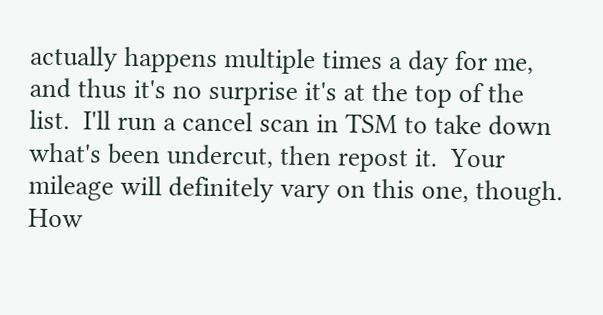actually happens multiple times a day for me, and thus it's no surprise it's at the top of the list.  I'll run a cancel scan in TSM to take down what's been undercut, then repost it.  Your mileage will definitely vary on this one, though.  How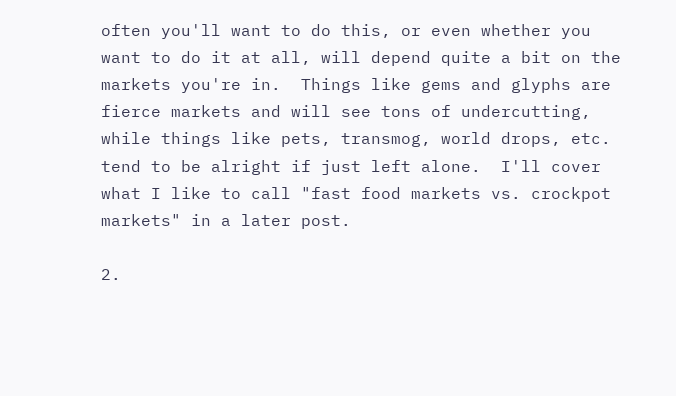often you'll want to do this, or even whether you want to do it at all, will depend quite a bit on the markets you're in.  Things like gems and glyphs are fierce markets and will see tons of undercutting, while things like pets, transmog, world drops, etc. tend to be alright if just left alone.  I'll cover what I like to call "fast food markets vs. crockpot markets" in a later post.

2.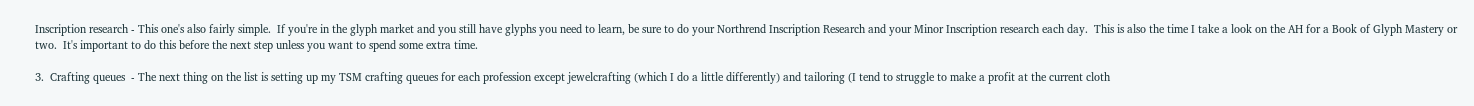Inscription research - This one's also fairly simple.  If you're in the glyph market and you still have glyphs you need to learn, be sure to do your Northrend Inscription Research and your Minor Inscription research each day.  This is also the time I take a look on the AH for a Book of Glyph Mastery or two.  It's important to do this before the next step unless you want to spend some extra time.

3.  Crafting queues  - The next thing on the list is setting up my TSM crafting queues for each profession except jewelcrafting (which I do a little differently) and tailoring (I tend to struggle to make a profit at the current cloth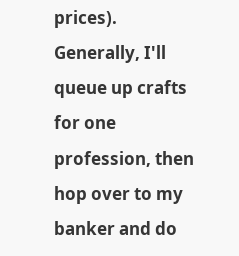prices).  Generally, I'll queue up crafts for one profession, then hop over to my banker and do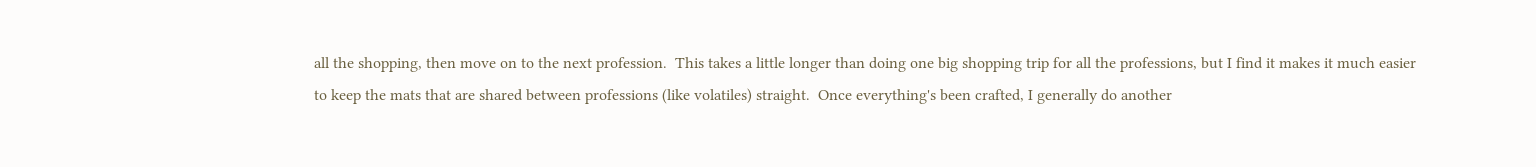all the shopping, then move on to the next profession.  This takes a little longer than doing one big shopping trip for all the professions, but I find it makes it much easier to keep the mats that are shared between professions (like volatiles) straight.  Once everything's been crafted, I generally do another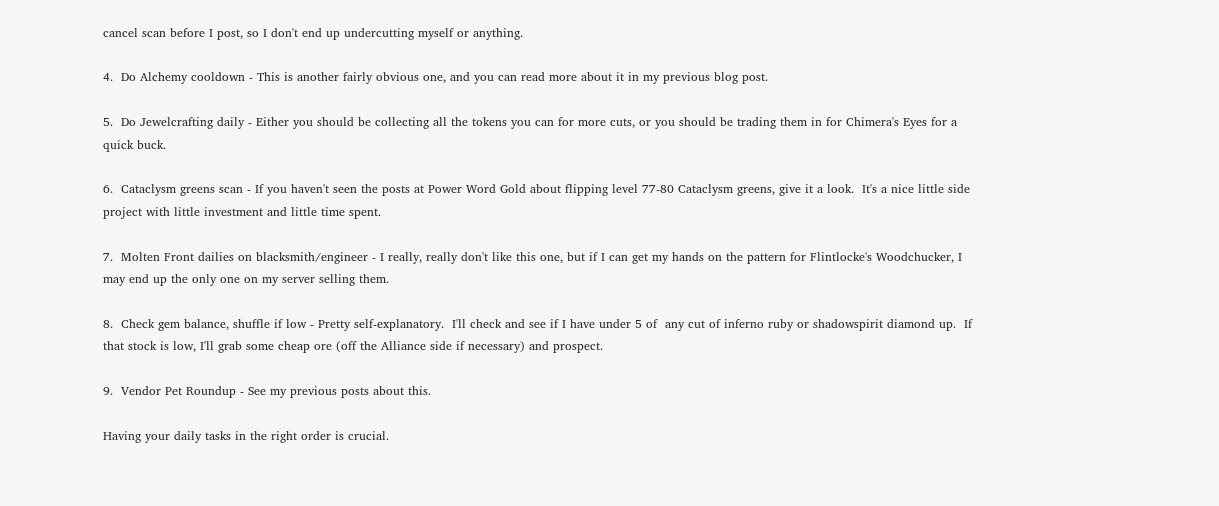cancel scan before I post, so I don't end up undercutting myself or anything.

4.  Do Alchemy cooldown - This is another fairly obvious one, and you can read more about it in my previous blog post.

5.  Do Jewelcrafting daily - Either you should be collecting all the tokens you can for more cuts, or you should be trading them in for Chimera's Eyes for a quick buck.

6.  Cataclysm greens scan - If you haven't seen the posts at Power Word Gold about flipping level 77-80 Cataclysm greens, give it a look.  It's a nice little side project with little investment and little time spent.

7.  Molten Front dailies on blacksmith/engineer - I really, really don't like this one, but if I can get my hands on the pattern for Flintlocke's Woodchucker, I may end up the only one on my server selling them.

8.  Check gem balance, shuffle if low - Pretty self-explanatory.  I'll check and see if I have under 5 of  any cut of inferno ruby or shadowspirit diamond up.  If that stock is low, I'll grab some cheap ore (off the Alliance side if necessary) and prospect.

9.  Vendor Pet Roundup - See my previous posts about this.

Having your daily tasks in the right order is crucial.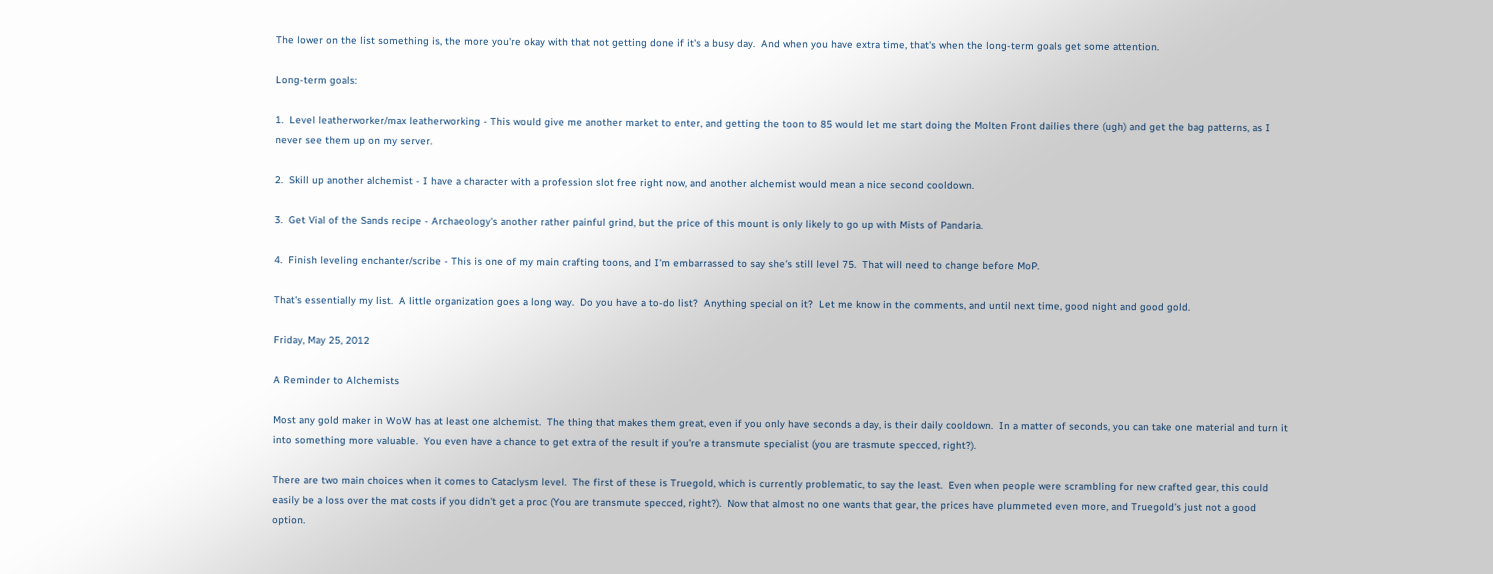The lower on the list something is, the more you're okay with that not getting done if it's a busy day.  And when you have extra time, that's when the long-term goals get some attention.

Long-term goals:

1.  Level leatherworker/max leatherworking - This would give me another market to enter, and getting the toon to 85 would let me start doing the Molten Front dailies there (ugh) and get the bag patterns, as I never see them up on my server.

2.  Skill up another alchemist - I have a character with a profession slot free right now, and another alchemist would mean a nice second cooldown.

3.  Get Vial of the Sands recipe - Archaeology's another rather painful grind, but the price of this mount is only likely to go up with Mists of Pandaria.

4.  Finish leveling enchanter/scribe - This is one of my main crafting toons, and I'm embarrassed to say she's still level 75.  That will need to change before MoP.

That's essentially my list.  A little organization goes a long way.  Do you have a to-do list?  Anything special on it?  Let me know in the comments, and until next time, good night and good gold.

Friday, May 25, 2012

A Reminder to Alchemists

Most any gold maker in WoW has at least one alchemist.  The thing that makes them great, even if you only have seconds a day, is their daily cooldown.  In a matter of seconds, you can take one material and turn it into something more valuable.  You even have a chance to get extra of the result if you're a transmute specialist (you are trasmute specced, right?).

There are two main choices when it comes to Cataclysm level.  The first of these is Truegold, which is currently problematic, to say the least.  Even when people were scrambling for new crafted gear, this could easily be a loss over the mat costs if you didn't get a proc (You are transmute specced, right?).  Now that almost no one wants that gear, the prices have plummeted even more, and Truegold's just not a good option.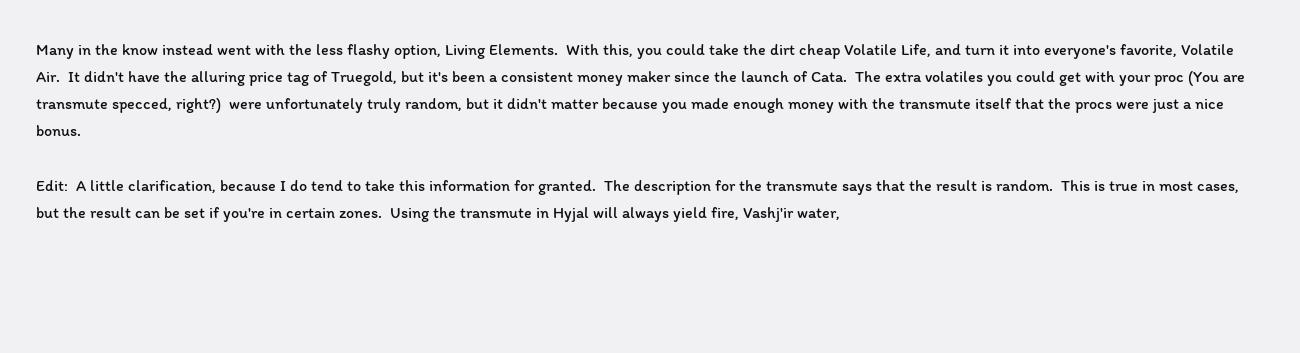Many in the know instead went with the less flashy option, Living Elements.  With this, you could take the dirt cheap Volatile Life, and turn it into everyone's favorite, Volatile Air.  It didn't have the alluring price tag of Truegold, but it's been a consistent money maker since the launch of Cata.  The extra volatiles you could get with your proc (You are transmute specced, right?)  were unfortunately truly random, but it didn't matter because you made enough money with the transmute itself that the procs were just a nice bonus.

Edit:  A little clarification, because I do tend to take this information for granted.  The description for the transmute says that the result is random.  This is true in most cases, but the result can be set if you're in certain zones.  Using the transmute in Hyjal will always yield fire, Vashj'ir water,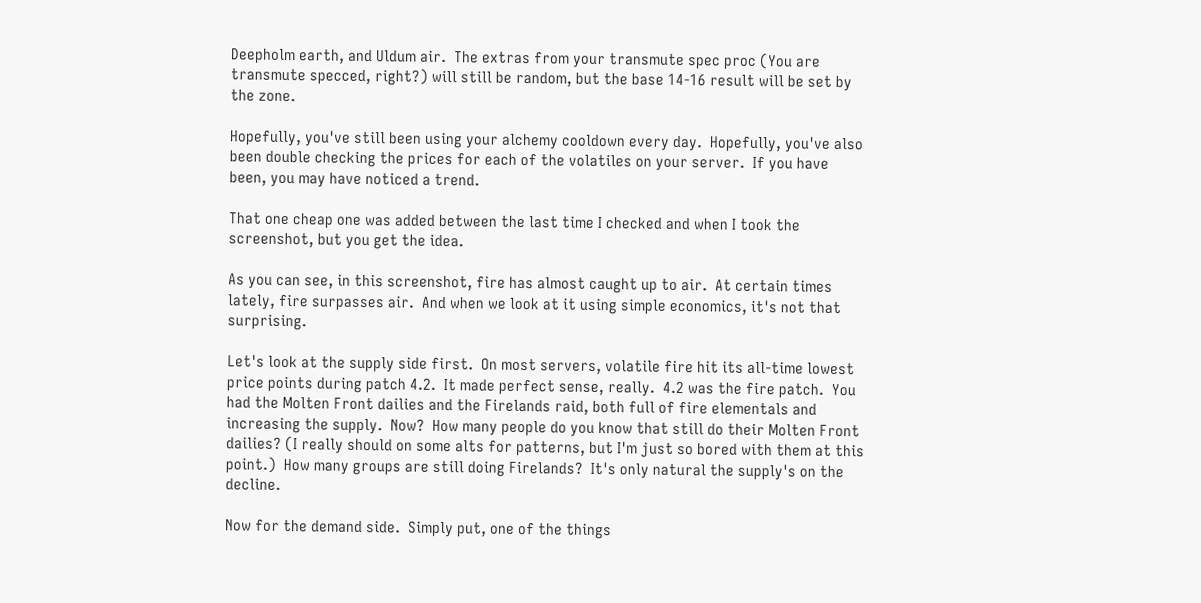Deepholm earth, and Uldum air.  The extras from your transmute spec proc (You are transmute specced, right?) will still be random, but the base 14-16 result will be set by the zone.

Hopefully, you've still been using your alchemy cooldown every day.  Hopefully, you've also been double checking the prices for each of the volatiles on your server.  If you have been, you may have noticed a trend.

That one cheap one was added between the last time I checked and when I took the screenshot, but you get the idea.

As you can see, in this screenshot, fire has almost caught up to air.  At certain times lately, fire surpasses air.  And when we look at it using simple economics, it's not that surprising.

Let's look at the supply side first.  On most servers, volatile fire hit its all-time lowest price points during patch 4.2.  It made perfect sense, really.  4.2 was the fire patch.  You had the Molten Front dailies and the Firelands raid, both full of fire elementals and increasing the supply.  Now?  How many people do you know that still do their Molten Front dailies? (I really should on some alts for patterns, but I'm just so bored with them at this point.)  How many groups are still doing Firelands?  It's only natural the supply's on the decline.

Now for the demand side.  Simply put, one of the things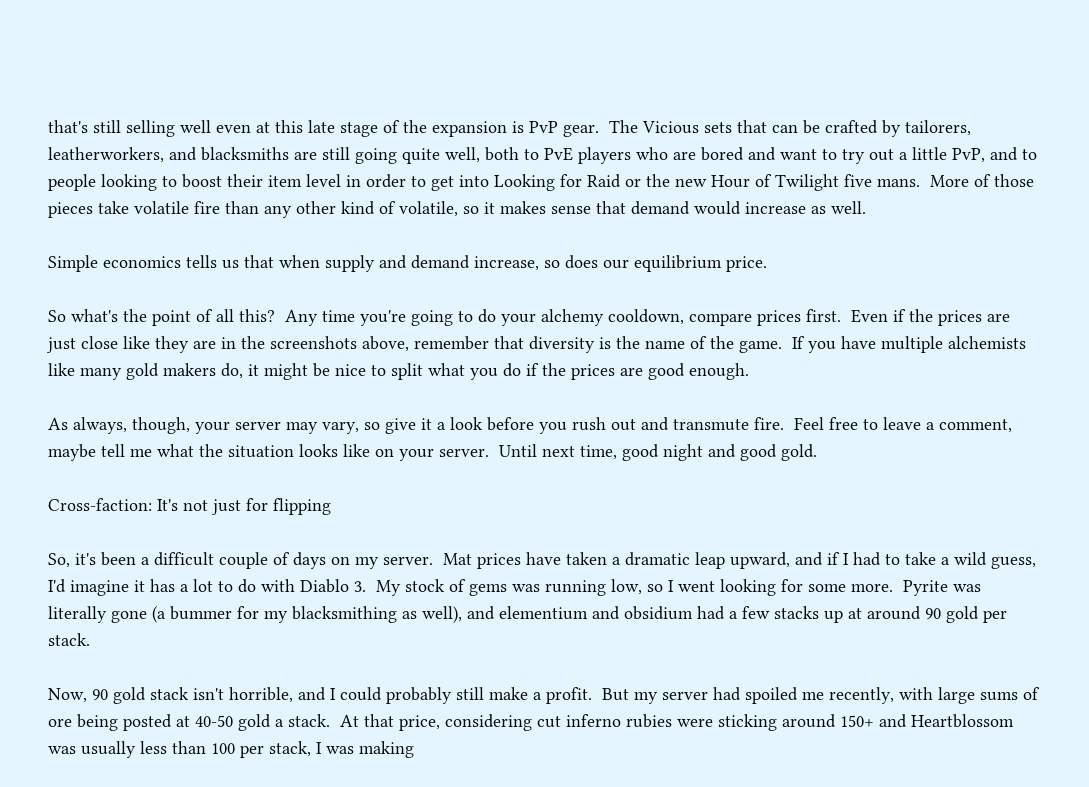that's still selling well even at this late stage of the expansion is PvP gear.  The Vicious sets that can be crafted by tailorers, leatherworkers, and blacksmiths are still going quite well, both to PvE players who are bored and want to try out a little PvP, and to people looking to boost their item level in order to get into Looking for Raid or the new Hour of Twilight five mans.  More of those pieces take volatile fire than any other kind of volatile, so it makes sense that demand would increase as well.

Simple economics tells us that when supply and demand increase, so does our equilibrium price.

So what's the point of all this?  Any time you're going to do your alchemy cooldown, compare prices first.  Even if the prices are just close like they are in the screenshots above, remember that diversity is the name of the game.  If you have multiple alchemists like many gold makers do, it might be nice to split what you do if the prices are good enough.

As always, though, your server may vary, so give it a look before you rush out and transmute fire.  Feel free to leave a comment, maybe tell me what the situation looks like on your server.  Until next time, good night and good gold.

Cross-faction: It's not just for flipping

So, it's been a difficult couple of days on my server.  Mat prices have taken a dramatic leap upward, and if I had to take a wild guess, I'd imagine it has a lot to do with Diablo 3.  My stock of gems was running low, so I went looking for some more.  Pyrite was literally gone (a bummer for my blacksmithing as well), and elementium and obsidium had a few stacks up at around 90 gold per stack.

Now, 90 gold stack isn't horrible, and I could probably still make a profit.  But my server had spoiled me recently, with large sums of ore being posted at 40-50 gold a stack.  At that price, considering cut inferno rubies were sticking around 150+ and Heartblossom was usually less than 100 per stack, I was making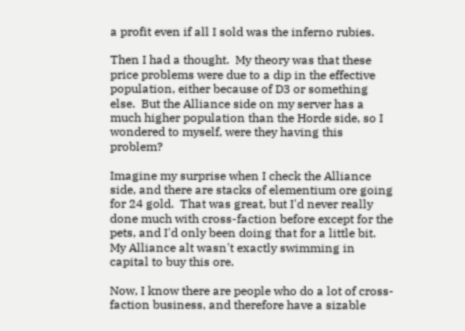a profit even if all I sold was the inferno rubies.

Then I had a thought.  My theory was that these price problems were due to a dip in the effective population, either because of D3 or something else.  But the Alliance side on my server has a much higher population than the Horde side, so I wondered to myself, were they having this problem?

Imagine my surprise when I check the Alliance side, and there are stacks of elementium ore going for 24 gold.  That was great, but I'd never really done much with cross-faction before except for the pets, and I'd only been doing that for a little bit.  My Alliance alt wasn't exactly swimming in capital to buy this ore.

Now, I know there are people who do a lot of cross-faction business, and therefore have a sizable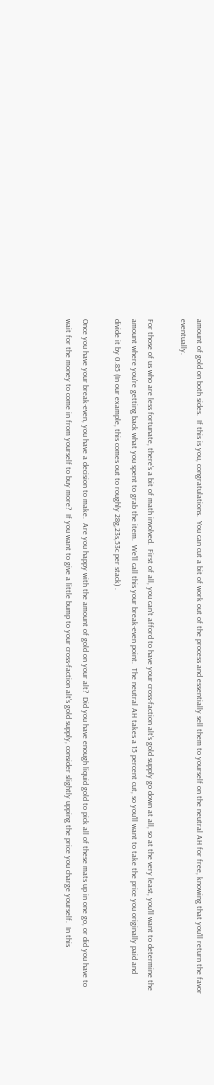amount of gold on both sides.  If this is you, congratulations.  You can cut a bit of work out of the process and essentially sell them to yourself on the neutral AH for free, knowing that you'll return the favor eventually.

For those of us who are less fortunate, there's a bit of math involved.  First of all, you can't afford to have your cross-faction alt's gold supply go down at all, so at the very least, you'll want to determine the amount where you're getting back what you spent to grab the item.  We'll call this your break-even point.  The neutral AH takes a 15 percent cut, so you'll want to take the price you originally paid and divide it by 0.85 (In our example, this comes out to roughly 28g,23s,53c per stack) .

Once you have your break-even, you have a decision to make.  Are you happy with the amount of gold on your alt?  Did you have enough liquid gold to pick all of these mats up in one go, or did you have to wait for the money to come in from yourself to buy more?  If you want to give a little bump to your cross-faction alt's gold supply, consider slightly upping the price you charge yourself.  In this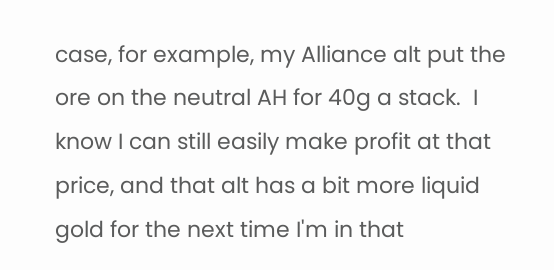case, for example, my Alliance alt put the ore on the neutral AH for 40g a stack.  I know I can still easily make profit at that price, and that alt has a bit more liquid gold for the next time I'm in that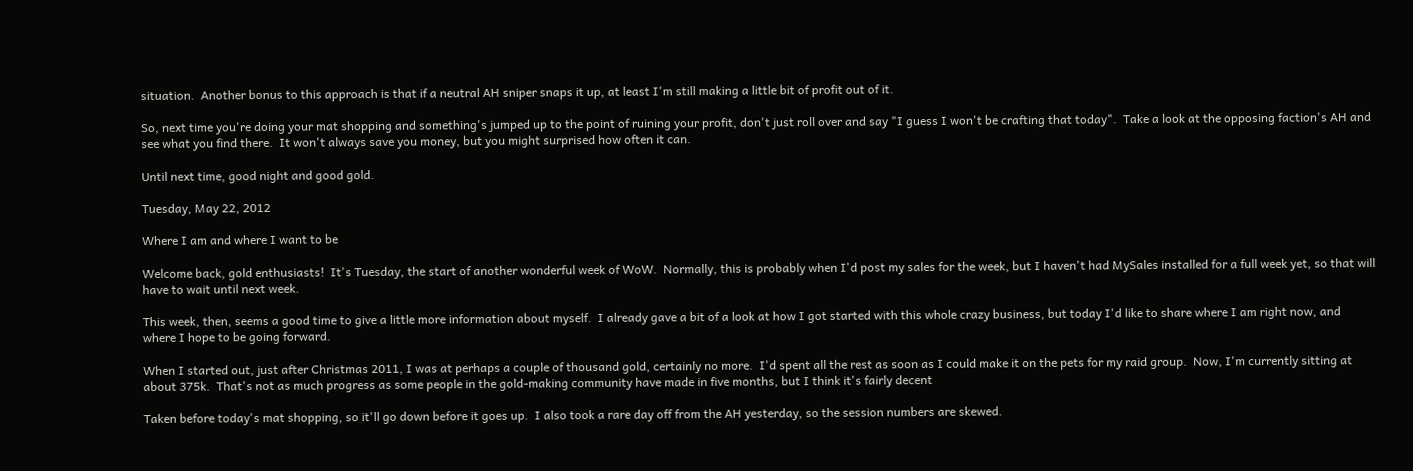situation.  Another bonus to this approach is that if a neutral AH sniper snaps it up, at least I'm still making a little bit of profit out of it.

So, next time you're doing your mat shopping and something's jumped up to the point of ruining your profit, don't just roll over and say "I guess I won't be crafting that today".  Take a look at the opposing faction's AH and see what you find there.  It won't always save you money, but you might surprised how often it can.

Until next time, good night and good gold.

Tuesday, May 22, 2012

Where I am and where I want to be

Welcome back, gold enthusiasts!  It's Tuesday, the start of another wonderful week of WoW.  Normally, this is probably when I'd post my sales for the week, but I haven't had MySales installed for a full week yet, so that will have to wait until next week.

This week, then, seems a good time to give a little more information about myself.  I already gave a bit of a look at how I got started with this whole crazy business, but today I'd like to share where I am right now, and where I hope to be going forward.

When I started out, just after Christmas 2011, I was at perhaps a couple of thousand gold, certainly no more.  I'd spent all the rest as soon as I could make it on the pets for my raid group.  Now, I'm currently sitting at about 375k.  That's not as much progress as some people in the gold-making community have made in five months, but I think it's fairly decent

Taken before today's mat shopping, so it'll go down before it goes up.  I also took a rare day off from the AH yesterday, so the session numbers are skewed.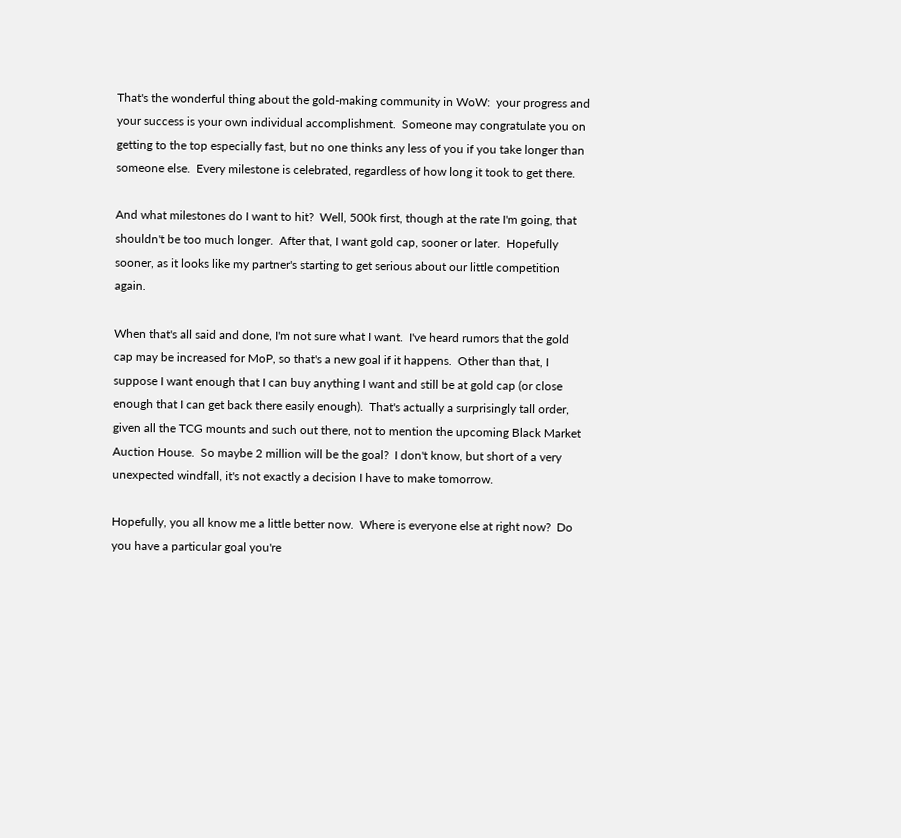That's the wonderful thing about the gold-making community in WoW:  your progress and your success is your own individual accomplishment.  Someone may congratulate you on getting to the top especially fast, but no one thinks any less of you if you take longer than someone else.  Every milestone is celebrated, regardless of how long it took to get there.

And what milestones do I want to hit?  Well, 500k first, though at the rate I'm going, that shouldn't be too much longer.  After that, I want gold cap, sooner or later.  Hopefully sooner, as it looks like my partner's starting to get serious about our little competition again.

When that's all said and done, I'm not sure what I want.  I've heard rumors that the gold cap may be increased for MoP, so that's a new goal if it happens.  Other than that, I suppose I want enough that I can buy anything I want and still be at gold cap (or close enough that I can get back there easily enough).  That's actually a surprisingly tall order, given all the TCG mounts and such out there, not to mention the upcoming Black Market Auction House.  So maybe 2 million will be the goal?  I don't know, but short of a very unexpected windfall, it's not exactly a decision I have to make tomorrow.

Hopefully, you all know me a little better now.  Where is everyone else at right now?  Do you have a particular goal you're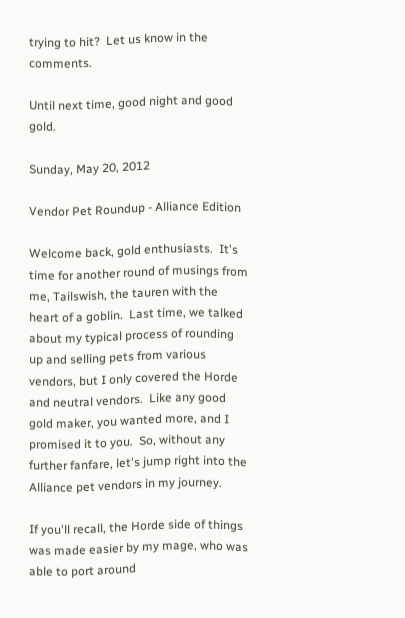trying to hit?  Let us know in the comments.

Until next time, good night and good gold.

Sunday, May 20, 2012

Vendor Pet Roundup - Alliance Edition

Welcome back, gold enthusiasts.  It's time for another round of musings from me, Tailswish, the tauren with the heart of a goblin.  Last time, we talked about my typical process of rounding up and selling pets from various vendors, but I only covered the Horde and neutral vendors.  Like any good gold maker, you wanted more, and I promised it to you.  So, without any further fanfare, let's jump right into the Alliance pet vendors in my journey.

If you'll recall, the Horde side of things was made easier by my mage, who was able to port around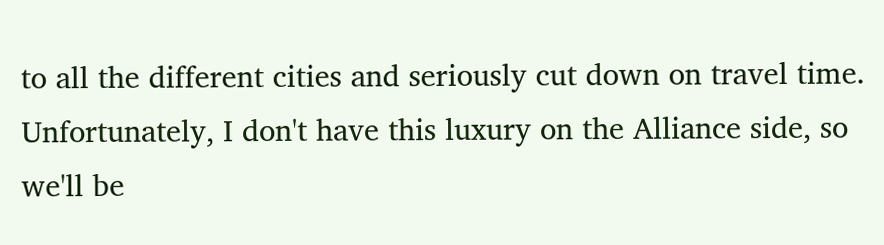to all the different cities and seriously cut down on travel time.  Unfortunately, I don't have this luxury on the Alliance side, so we'll be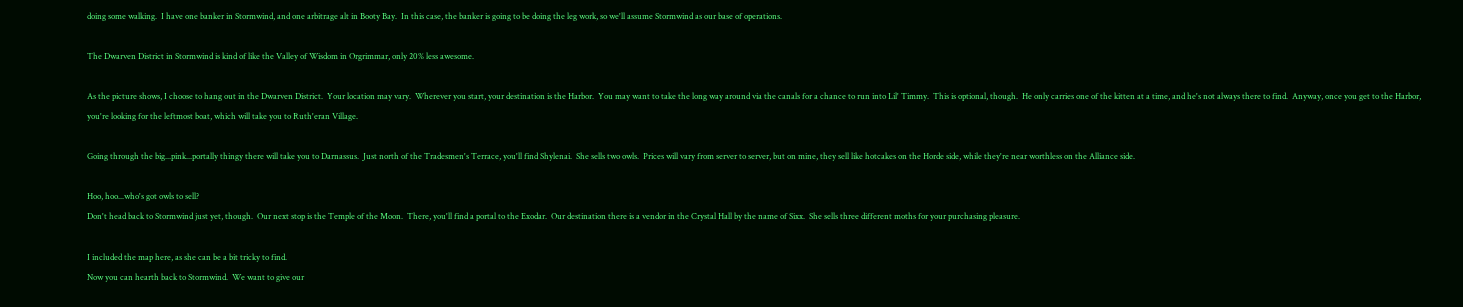doing some walking.  I have one banker in Stormwind, and one arbitrage alt in Booty Bay.  In this case, the banker is going to be doing the leg work, so we'll assume Stormwind as our base of operations.

The Dwarven District in Stormwind is kind of like the Valley of Wisdom in Orgrimmar, only 20% less awesome.

As the picture shows, I choose to hang out in the Dwarven District.  Your location may vary.  Wherever you start, your destination is the Harbor.  You may want to take the long way around via the canals for a chance to run into Lil' Timmy.  This is optional, though.  He only carries one of the kitten at a time, and he's not always there to find.  Anyway, once you get to the Harbor, you're looking for the leftmost boat, which will take you to Ruth'eran Village.

Going through the big...pink...portally thingy there will take you to Darnassus.  Just north of the Tradesmen's Terrace, you'll find Shylenai.  She sells two owls.  Prices will vary from server to server, but on mine, they sell like hotcakes on the Horde side, while they're near worthless on the Alliance side.

Hoo, hoo...who's got owls to sell?
Don't head back to Stormwind just yet, though.  Our next stop is the Temple of the Moon.  There, you'll find a portal to the Exodar.  Our destination there is a vendor in the Crystal Hall by the name of Sixx.  She sells three different moths for your purchasing pleasure.

I included the map here, as she can be a bit tricky to find.
Now you can hearth back to Stormwind.  We want to give our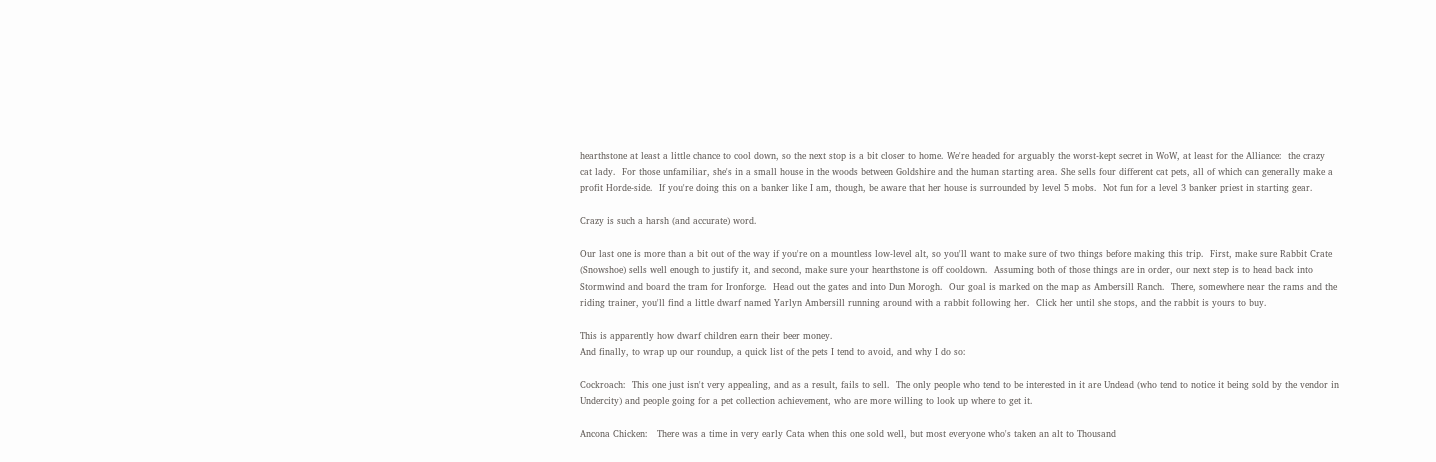hearthstone at least a little chance to cool down, so the next stop is a bit closer to home. We're headed for arguably the worst-kept secret in WoW, at least for the Alliance:  the crazy cat lady.  For those unfamiliar, she's in a small house in the woods between Goldshire and the human starting area. She sells four different cat pets, all of which can generally make a profit Horde-side.  If you're doing this on a banker like I am, though, be aware that her house is surrounded by level 5 mobs.  Not fun for a level 3 banker priest in starting gear.

Crazy is such a harsh (and accurate) word.

Our last one is more than a bit out of the way if you're on a mountless low-level alt, so you'll want to make sure of two things before making this trip.  First, make sure Rabbit Crate (Snowshoe) sells well enough to justify it, and second, make sure your hearthstone is off cooldown.  Assuming both of those things are in order, our next step is to head back into Stormwind and board the tram for Ironforge.  Head out the gates and into Dun Morogh.  Our goal is marked on the map as Ambersill Ranch.  There, somewhere near the rams and the riding trainer, you'll find a little dwarf named Yarlyn Ambersill running around with a rabbit following her.  Click her until she stops, and the rabbit is yours to buy.

This is apparently how dwarf children earn their beer money.
And finally, to wrap up our roundup, a quick list of the pets I tend to avoid, and why I do so:

Cockroach:  This one just isn't very appealing, and as a result, fails to sell.  The only people who tend to be interested in it are Undead (who tend to notice it being sold by the vendor in Undercity) and people going for a pet collection achievement, who are more willing to look up where to get it.

Ancona Chicken:   There was a time in very early Cata when this one sold well, but most everyone who's taken an alt to Thousand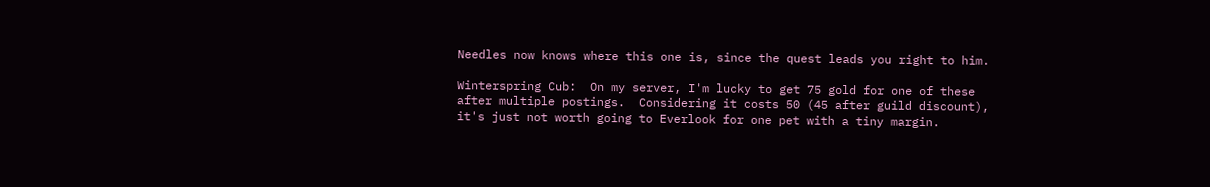Needles now knows where this one is, since the quest leads you right to him.

Winterspring Cub:  On my server, I'm lucky to get 75 gold for one of these after multiple postings.  Considering it costs 50 (45 after guild discount), it's just not worth going to Everlook for one pet with a tiny margin.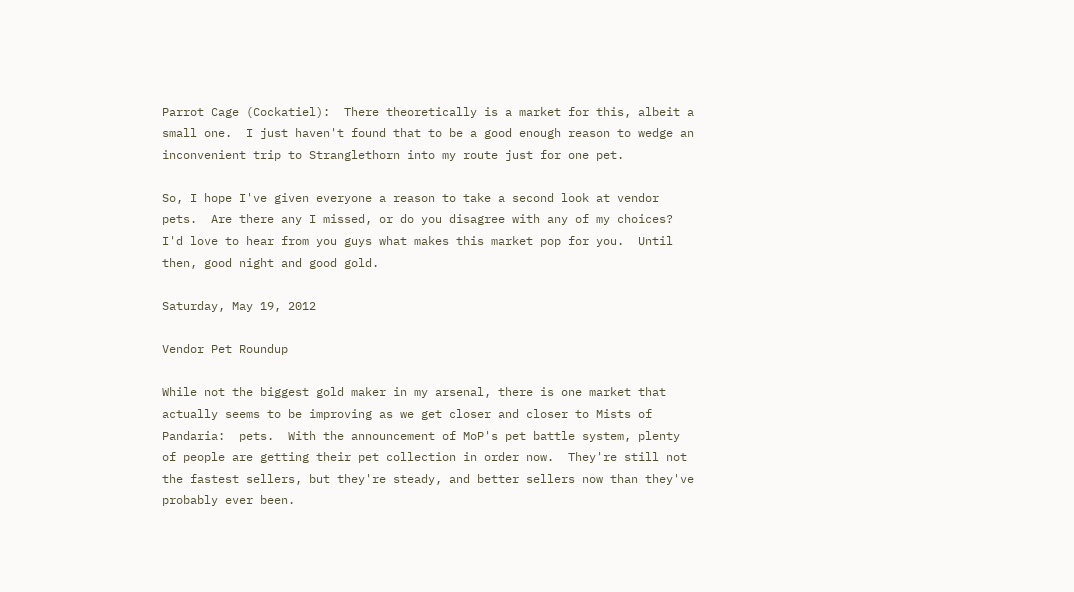Parrot Cage (Cockatiel):  There theoretically is a market for this, albeit a small one.  I just haven't found that to be a good enough reason to wedge an inconvenient trip to Stranglethorn into my route just for one pet.

So, I hope I've given everyone a reason to take a second look at vendor pets.  Are there any I missed, or do you disagree with any of my choices?  I'd love to hear from you guys what makes this market pop for you.  Until then, good night and good gold.

Saturday, May 19, 2012

Vendor Pet Roundup

While not the biggest gold maker in my arsenal, there is one market that actually seems to be improving as we get closer and closer to Mists of Pandaria:  pets.  With the announcement of MoP's pet battle system, plenty of people are getting their pet collection in order now.  They're still not the fastest sellers, but they're steady, and better sellers now than they've probably ever been.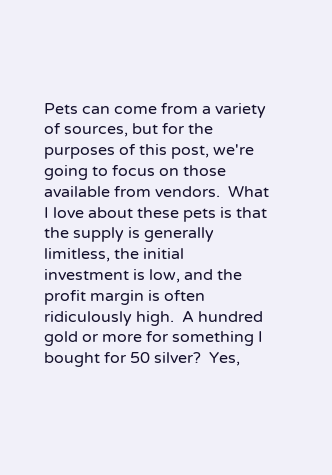Pets can come from a variety of sources, but for the purposes of this post, we're going to focus on those available from vendors.  What I love about these pets is that the supply is generally limitless, the initial investment is low, and the profit margin is often ridiculously high.  A hundred gold or more for something I bought for 50 silver?  Yes,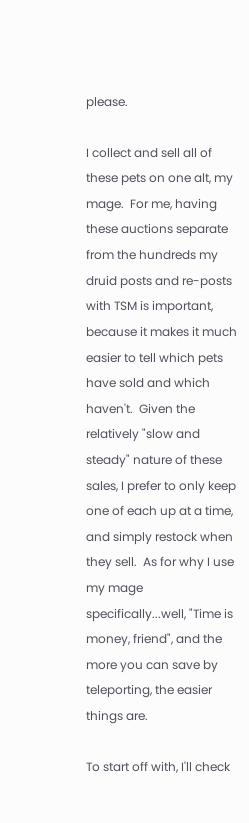please.

I collect and sell all of these pets on one alt, my mage.  For me, having these auctions separate from the hundreds my druid posts and re-posts with TSM is important, because it makes it much easier to tell which pets have sold and which haven't.  Given the relatively "slow and steady" nature of these sales, I prefer to only keep one of each up at a time, and simply restock when they sell.  As for why I use my mage specifically...well, "Time is money, friend", and the more you can save by teleporting, the easier things are.

To start off with, I'll check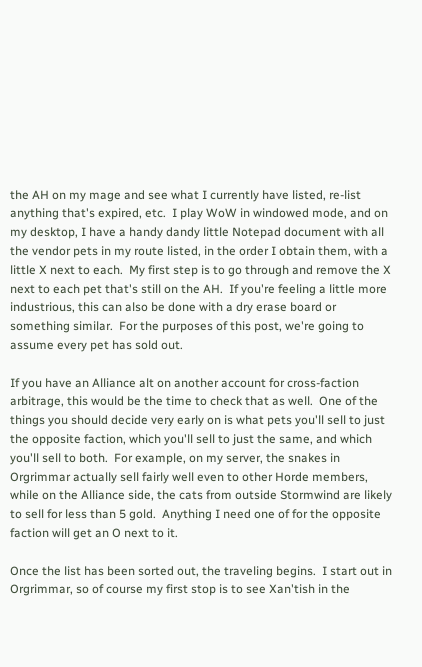the AH on my mage and see what I currently have listed, re-list anything that's expired, etc.  I play WoW in windowed mode, and on my desktop, I have a handy dandy little Notepad document with all the vendor pets in my route listed, in the order I obtain them, with a little X next to each.  My first step is to go through and remove the X next to each pet that's still on the AH.  If you're feeling a little more industrious, this can also be done with a dry erase board or something similar.  For the purposes of this post, we're going to assume every pet has sold out.

If you have an Alliance alt on another account for cross-faction arbitrage, this would be the time to check that as well.  One of the things you should decide very early on is what pets you'll sell to just the opposite faction, which you'll sell to just the same, and which you'll sell to both.  For example, on my server, the snakes in Orgrimmar actually sell fairly well even to other Horde members, while on the Alliance side, the cats from outside Stormwind are likely to sell for less than 5 gold.  Anything I need one of for the opposite faction will get an O next to it.

Once the list has been sorted out, the traveling begins.  I start out in Orgrimmar, so of course my first stop is to see Xan'tish in the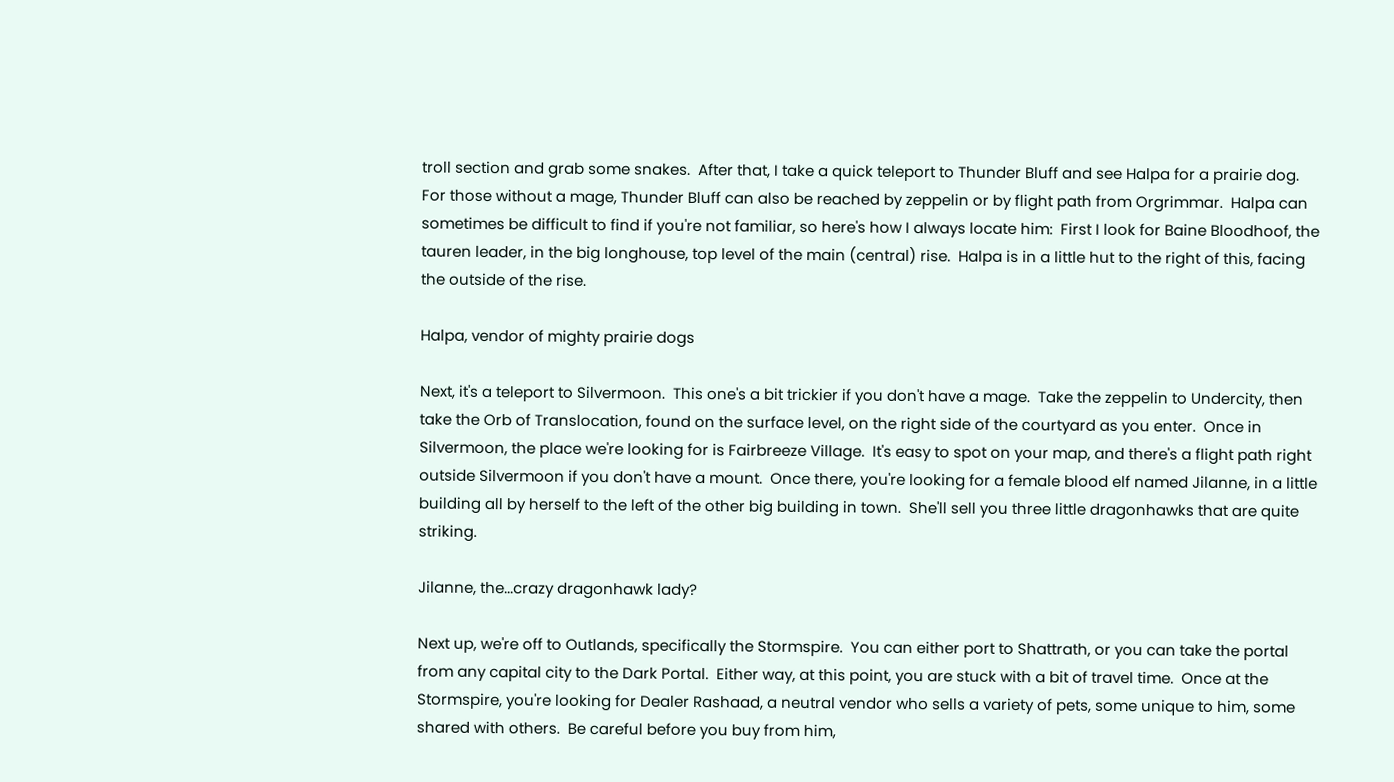troll section and grab some snakes.  After that, I take a quick teleport to Thunder Bluff and see Halpa for a prairie dog.  For those without a mage, Thunder Bluff can also be reached by zeppelin or by flight path from Orgrimmar.  Halpa can sometimes be difficult to find if you're not familiar, so here's how I always locate him:  First I look for Baine Bloodhoof, the tauren leader, in the big longhouse, top level of the main (central) rise.  Halpa is in a little hut to the right of this, facing the outside of the rise.

Halpa, vendor of mighty prairie dogs

Next, it's a teleport to Silvermoon.  This one's a bit trickier if you don't have a mage.  Take the zeppelin to Undercity, then take the Orb of Translocation, found on the surface level, on the right side of the courtyard as you enter.  Once in Silvermoon, the place we're looking for is Fairbreeze Village.  It's easy to spot on your map, and there's a flight path right outside Silvermoon if you don't have a mount.  Once there, you're looking for a female blood elf named Jilanne, in a little building all by herself to the left of the other big building in town.  She'll sell you three little dragonhawks that are quite striking.

Jilanne, the...crazy dragonhawk lady?

Next up, we're off to Outlands, specifically the Stormspire.  You can either port to Shattrath, or you can take the portal from any capital city to the Dark Portal.  Either way, at this point, you are stuck with a bit of travel time.  Once at the Stormspire, you're looking for Dealer Rashaad, a neutral vendor who sells a variety of pets, some unique to him, some shared with others.  Be careful before you buy from him,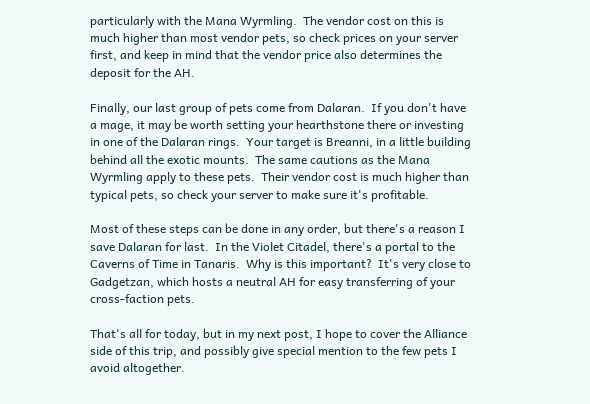particularly with the Mana Wyrmling.  The vendor cost on this is much higher than most vendor pets, so check prices on your server first, and keep in mind that the vendor price also determines the deposit for the AH.

Finally, our last group of pets come from Dalaran.  If you don't have a mage, it may be worth setting your hearthstone there or investing in one of the Dalaran rings.  Your target is Breanni, in a little building behind all the exotic mounts.  The same cautions as the Mana Wyrmling apply to these pets.  Their vendor cost is much higher than typical pets, so check your server to make sure it's profitable.

Most of these steps can be done in any order, but there's a reason I save Dalaran for last.  In the Violet Citadel, there's a portal to the Caverns of Time in Tanaris.  Why is this important?  It's very close to Gadgetzan, which hosts a neutral AH for easy transferring of your cross-faction pets.

That's all for today, but in my next post, I hope to cover the Alliance side of this trip, and possibly give special mention to the few pets I avoid altogether.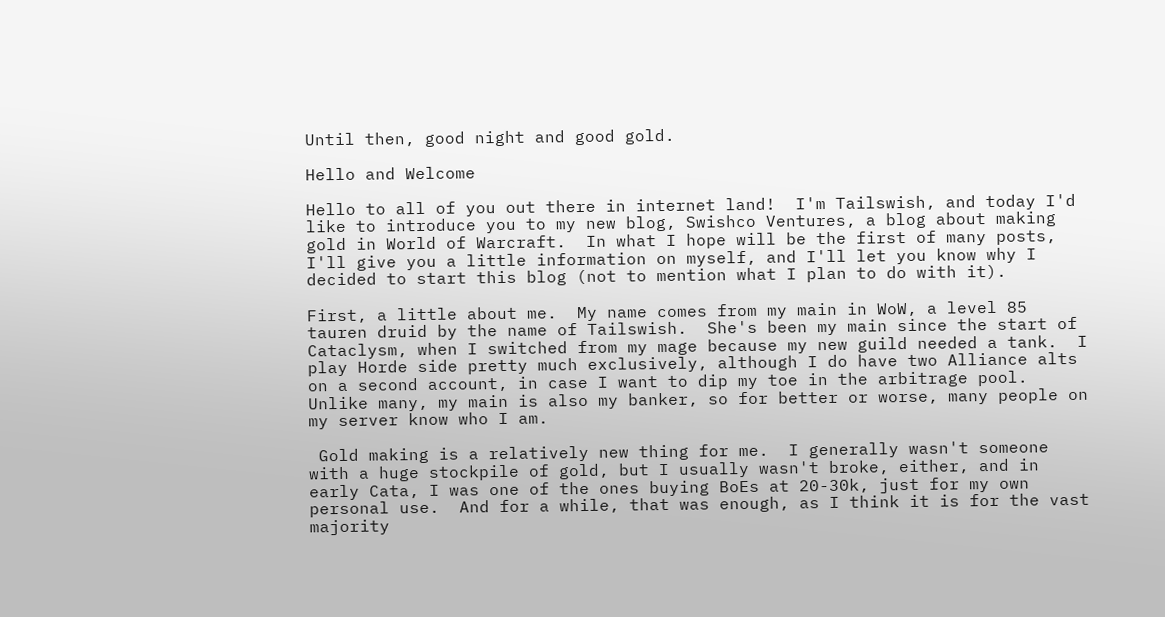Until then, good night and good gold.

Hello and Welcome

Hello to all of you out there in internet land!  I'm Tailswish, and today I'd like to introduce you to my new blog, Swishco Ventures, a blog about making gold in World of Warcraft.  In what I hope will be the first of many posts, I'll give you a little information on myself, and I'll let you know why I decided to start this blog (not to mention what I plan to do with it).

First, a little about me.  My name comes from my main in WoW, a level 85 tauren druid by the name of Tailswish.  She's been my main since the start of Cataclysm, when I switched from my mage because my new guild needed a tank.  I play Horde side pretty much exclusively, although I do have two Alliance alts on a second account, in case I want to dip my toe in the arbitrage pool.  Unlike many, my main is also my banker, so for better or worse, many people on my server know who I am.

 Gold making is a relatively new thing for me.  I generally wasn't someone with a huge stockpile of gold, but I usually wasn't broke, either, and in early Cata, I was one of the ones buying BoEs at 20-30k, just for my own personal use.  And for a while, that was enough, as I think it is for the vast majority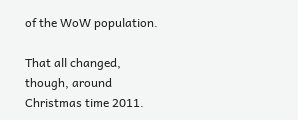of the WoW population.

That all changed, though, around Christmas time 2011.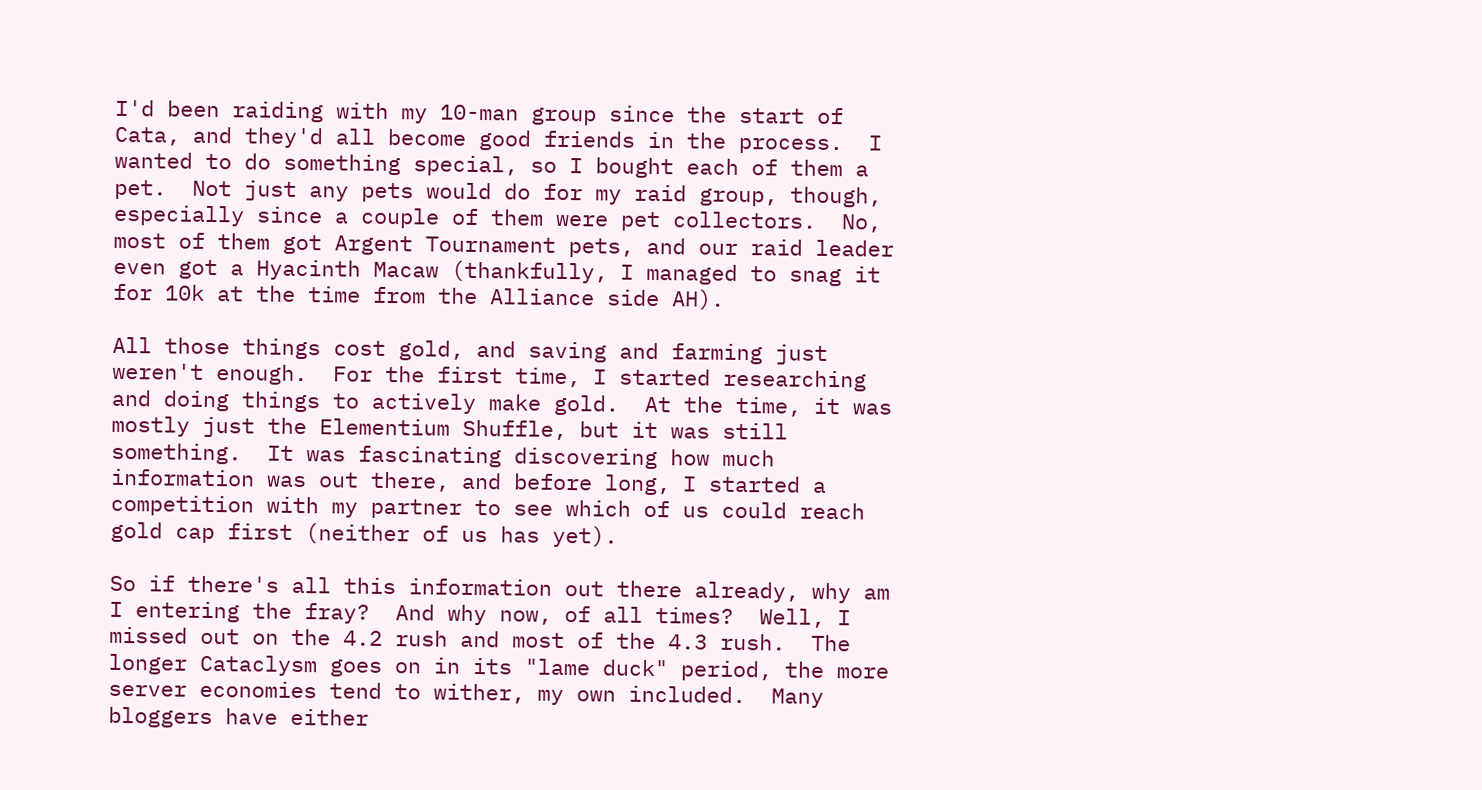I'd been raiding with my 10-man group since the start of Cata, and they'd all become good friends in the process.  I wanted to do something special, so I bought each of them a pet.  Not just any pets would do for my raid group, though, especially since a couple of them were pet collectors.  No, most of them got Argent Tournament pets, and our raid leader even got a Hyacinth Macaw (thankfully, I managed to snag it for 10k at the time from the Alliance side AH).

All those things cost gold, and saving and farming just weren't enough.  For the first time, I started researching and doing things to actively make gold.  At the time, it was mostly just the Elementium Shuffle, but it was still something.  It was fascinating discovering how much information was out there, and before long, I started a competition with my partner to see which of us could reach gold cap first (neither of us has yet).

So if there's all this information out there already, why am I entering the fray?  And why now, of all times?  Well, I missed out on the 4.2 rush and most of the 4.3 rush.  The longer Cataclysm goes on in its "lame duck" period, the more server economies tend to wither, my own included.  Many bloggers have either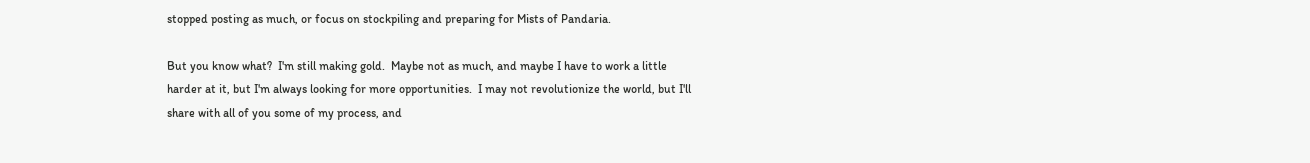stopped posting as much, or focus on stockpiling and preparing for Mists of Pandaria.

But you know what?  I'm still making gold.  Maybe not as much, and maybe I have to work a little harder at it, but I'm always looking for more opportunities.  I may not revolutionize the world, but I'll share with all of you some of my process, and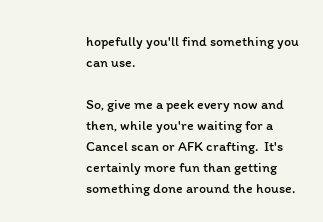hopefully you'll find something you can use.

So, give me a peek every now and then, while you're waiting for a Cancel scan or AFK crafting.  It's certainly more fun than getting something done around the house.